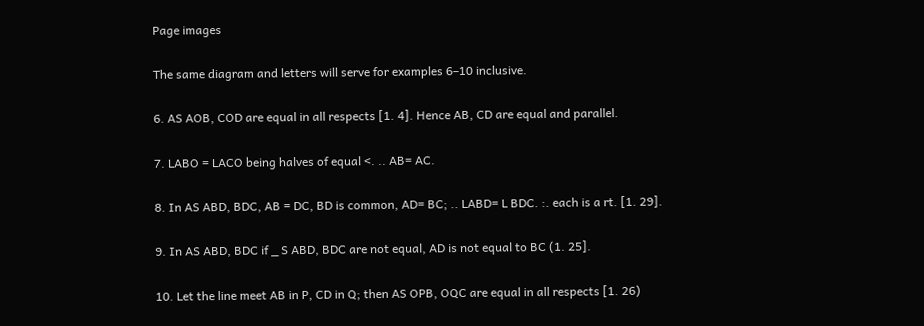Page images

The same diagram and letters will serve for examples 6–10 inclusive.

6. AS AOB, COD are equal in all respects [1. 4]. Hence AB, CD are equal and parallel.

7. LABO = LACO being halves of equal <. .. AB= AC.

8. In AS ABD, BDC, AB = DC, BD is common, AD= BC; .. LABD= L BDC. :. each is a rt. [1. 29].

9. In AS ABD, BDC if _ S ABD, BDC are not equal, AD is not equal to BC (1. 25].

10. Let the line meet AB in P, CD in Q; then AS OPB, OQC are equal in all respects [1. 26)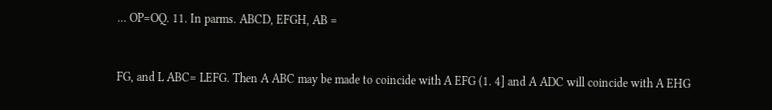... OP=OQ. 11. In parms. ABCD, EFGH, AB =


FG, and L ABC= LEFG. Then A ABC may be made to coincide with A EFG (1. 4] and A ADC will coincide with A EHG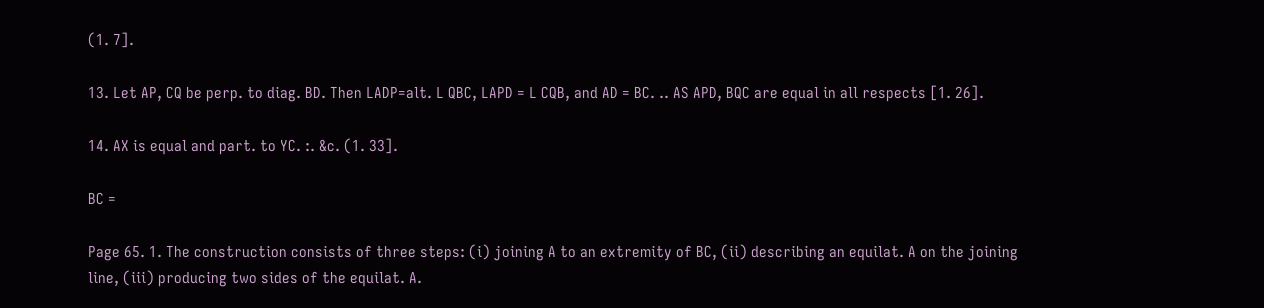(1. 7].

13. Let AP, CQ be perp. to diag. BD. Then LADP=alt. L QBC, LAPD = L CQB, and AD = BC. .. AS APD, BQC are equal in all respects [1. 26].

14. AX is equal and part. to YC. :. &c. (1. 33].

BC =

Page 65. 1. The construction consists of three steps: (i) joining A to an extremity of BC, (ii) describing an equilat. A on the joining line, (iii) producing two sides of the equilat. A.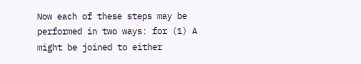Now each of these steps may be performed in two ways: for (1) A might be joined to either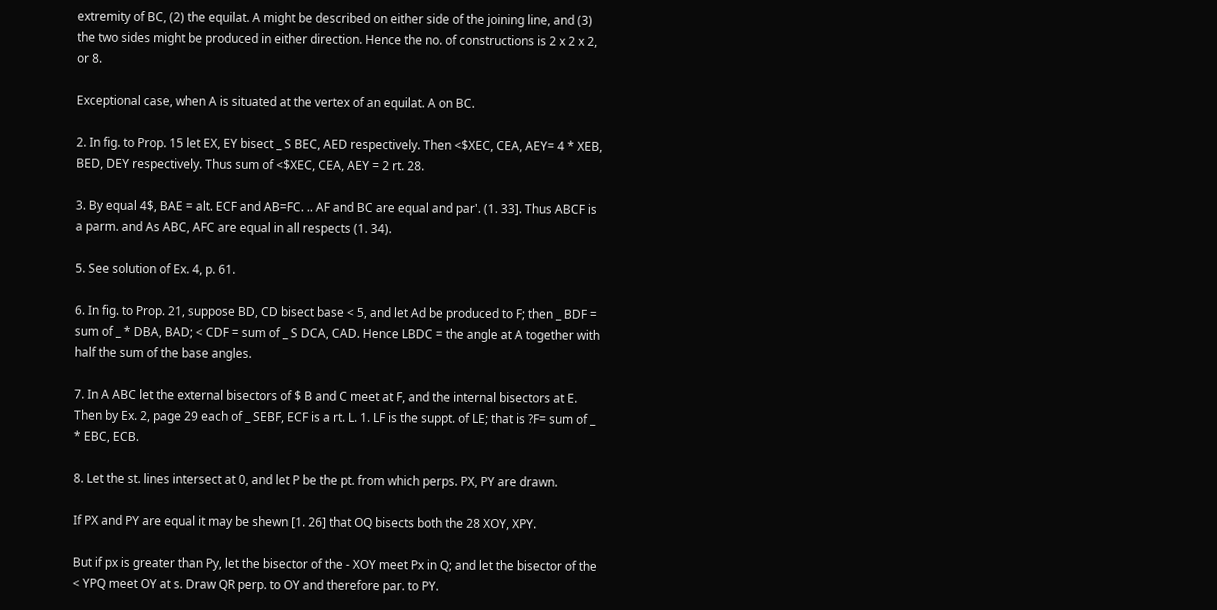extremity of BC, (2) the equilat. A might be described on either side of the joining line, and (3) the two sides might be produced in either direction. Hence the no. of constructions is 2 x 2 x 2, or 8.

Exceptional case, when A is situated at the vertex of an equilat. A on BC.

2. In fig. to Prop. 15 let EX, EY bisect _ S BEC, AED respectively. Then <$XEC, CEA, AEY= 4 * XEB, BED, DEY respectively. Thus sum of <$XEC, CEA, AEY = 2 rt. 28.

3. By equal 4$, BAE = alt. ECF and AB=FC. .. AF and BC are equal and par'. (1. 33]. Thus ABCF is a parm. and As ABC, AFC are equal in all respects (1. 34).

5. See solution of Ex. 4, p. 61.

6. In fig. to Prop. 21, suppose BD, CD bisect base < 5, and let Ad be produced to F; then _ BDF = sum of _ * DBA, BAD; < CDF = sum of _ S DCA, CAD. Hence LBDC = the angle at A together with half the sum of the base angles.

7. In A ABC let the external bisectors of $ B and C meet at F, and the internal bisectors at E. Then by Ex. 2, page 29 each of _ SEBF, ECF is a rt. L. 1. LF is the suppt. of LE; that is ?F= sum of _ * EBC, ECB.

8. Let the st. lines intersect at 0, and let P be the pt. from which perps. PX, PY are drawn.

If PX and PY are equal it may be shewn [1. 26] that OQ bisects both the 28 XOY, XPY.

But if px is greater than Py, let the bisector of the - XOY meet Px in Q; and let the bisector of the < YPQ meet OY at s. Draw QR perp. to OY and therefore par. to PY.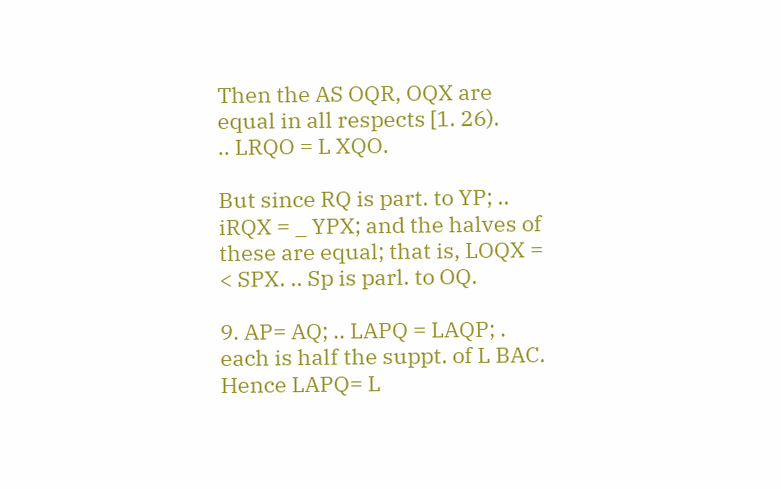Then the AS OQR, OQX are equal in all respects [1. 26).
.. LRQO = L XQO.

But since RQ is part. to YP; .. iRQX = _ YPX; and the halves of these are equal; that is, LOQX = < SPX. .. Sp is parl. to OQ.

9. AP= AQ; .. LAPQ = LAQP; . each is half the suppt. of L BAC. Hence LAPQ= L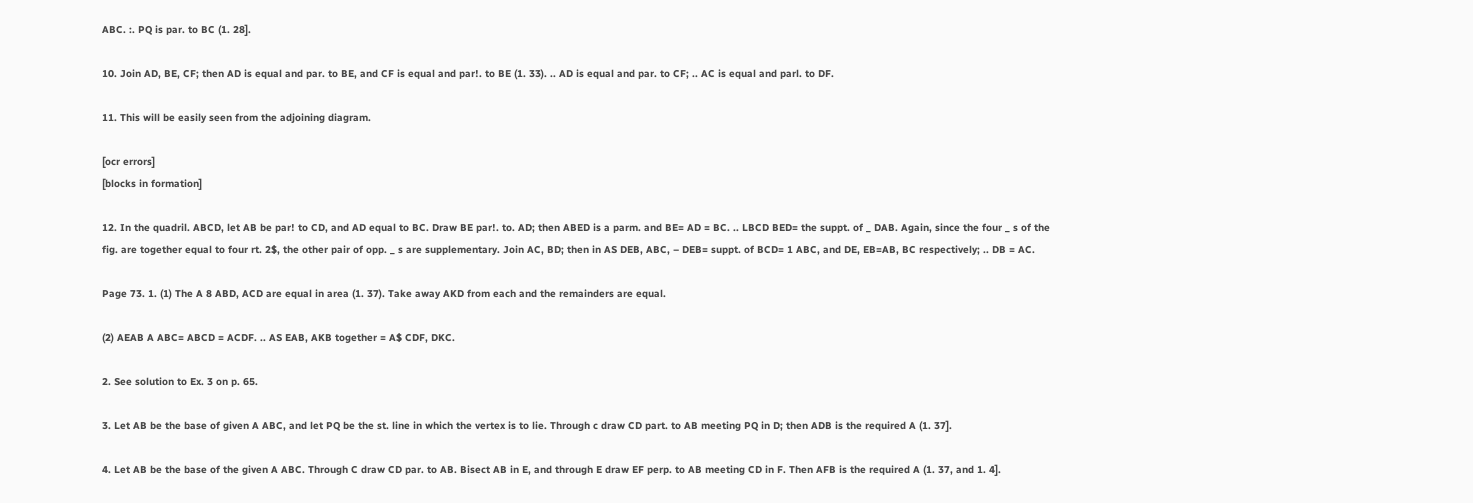ABC. :. PQ is par. to BC (1. 28].

10. Join AD, BE, CF; then AD is equal and par. to BE, and CF is equal and par!. to BE (1. 33). .. AD is equal and par. to CF; .. AC is equal and parl. to DF.

11. This will be easily seen from the adjoining diagram.

[ocr errors]
[blocks in formation]

12. In the quadril. ABCD, let AB be par! to CD, and AD equal to BC. Draw BE par!. to. AD; then ABED is a parm. and BE= AD = BC. .. LBCD BED= the suppt. of _ DAB. Again, since the four _ s of the fig. are together equal to four rt. 2$, the other pair of opp. _ s are supplementary. Join AC, BD; then in AS DEB, ABC, – DEB= suppt. of BCD= 1 ABC, and DE, EB=AB, BC respectively; .. DB = AC.

Page 73. 1. (1) The A 8 ABD, ACD are equal in area (1. 37). Take away AKD from each and the remainders are equal.

(2) AEAB A ABC= ABCD = ACDF. .. AS EAB, AKB together = A$ CDF, DKC.

2. See solution to Ex. 3 on p. 65.

3. Let AB be the base of given A ABC, and let PQ be the st. line in which the vertex is to lie. Through c draw CD part. to AB meeting PQ in D; then ADB is the required A (1. 37].

4. Let AB be the base of the given A ABC. Through C draw CD par. to AB. Bisect AB in E, and through E draw EF perp. to AB meeting CD in F. Then AFB is the required A (1. 37, and 1. 4].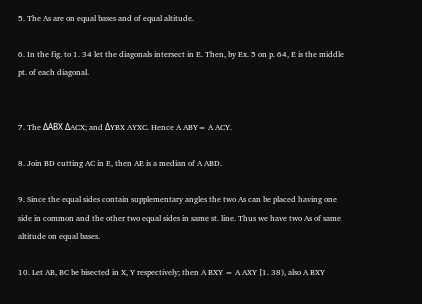5. The As are on equal bases and of equal altitude.

6. In the fig. to 1. 34 let the diagonals intersect in E. Then, by Ex. 5 on p. 64, E is the middle pt. of each diagonal.


7. The ΔΑΒX ΔACX; and ΔYBX AYXC. Hence A ABY= A ACY.

8. Join BD cutting AC in E, then AE is a median of A ABD.

9. Since the equal sides contain supplementary angles the two As can be placed having one side in common and the other two equal sides in same st. line. Thus we have two As of same altitude on equal bases.

10. Let AB, BC be bisected in X, Y respectively; then A BXY = A AXY [1. 38), also A BXY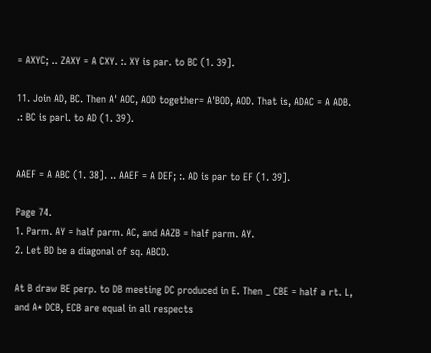= AXYC; .. ZAXY = A CXY. :. XY is par. to BC (1. 39].

11. Join AD, BC. Then A' AOC, AOD together= A'BOD, AOD. That is, ADAC = A ADB. .: BC is parl. to AD (1. 39).


AAEF = A ABC (1. 38]. .. AAEF = A DEF; :. AD is par to EF (1. 39].

Page 74.
1. Parm. AY = half parm. AC, and AAZB = half parm. AY.
2. Let BD be a diagonal of sq. ABCD.

At B draw BE perp. to DB meeting DC produced in E. Then _ CBE = half a rt. L, and A* DCB, ECB are equal in all respects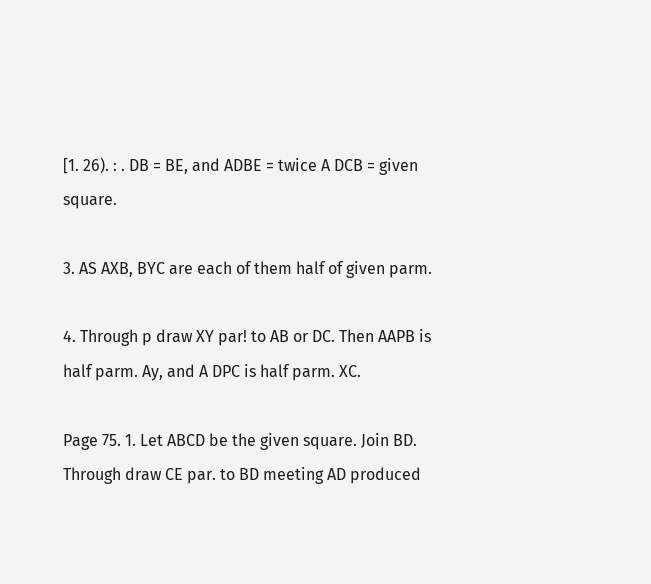[1. 26). : . DB = BE, and ADBE = twice A DCB = given square.

3. AS AXB, BYC are each of them half of given parm.

4. Through p draw XY par! to AB or DC. Then AAPB is half parm. Ay, and A DPC is half parm. XC.

Page 75. 1. Let ABCD be the given square. Join BD. Through draw CE par. to BD meeting AD produced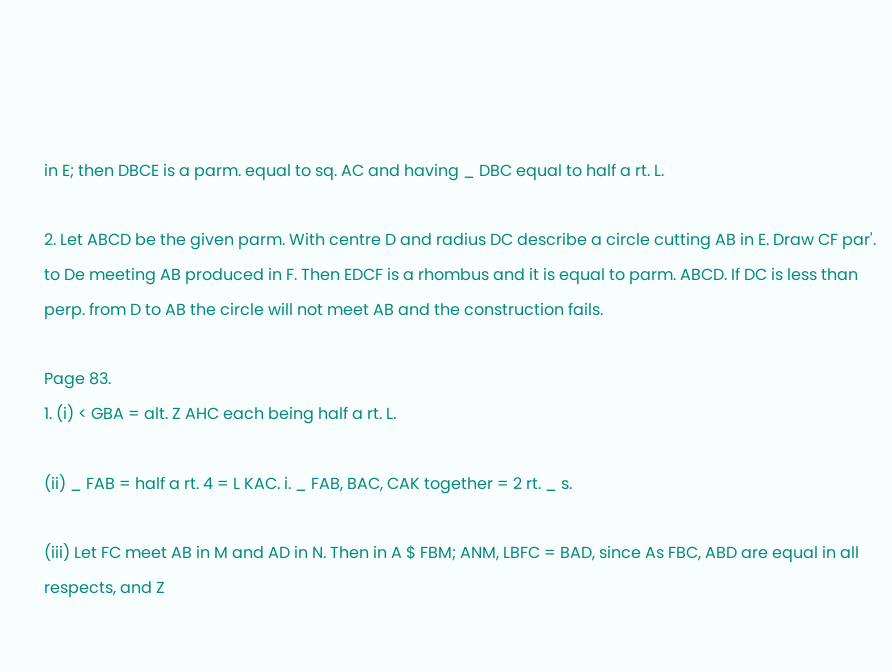in E; then DBCE is a parm. equal to sq. AC and having _ DBC equal to half a rt. L.

2. Let ABCD be the given parm. With centre D and radius DC describe a circle cutting AB in E. Draw CF par'. to De meeting AB produced in F. Then EDCF is a rhombus and it is equal to parm. ABCD. If DC is less than perp. from D to AB the circle will not meet AB and the construction fails.

Page 83.
1. (i) < GBA = alt. Z AHC each being half a rt. L.

(ii) _ FAB = half a rt. 4 = L KAC. i. _ FAB, BAC, CAK together = 2 rt. _ s.

(iii) Let FC meet AB in M and AD in N. Then in A $ FBM; ANM, LBFC = BAD, since As FBC, ABD are equal in all respects, and Z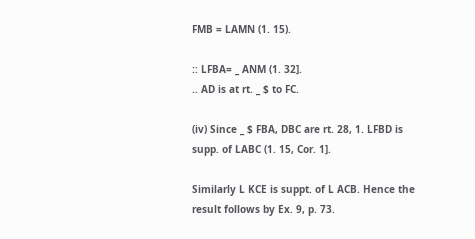FMB = LAMN (1. 15).

:: LFBA= _ ANM (1. 32].
.. AD is at rt. _ $ to FC.

(iv) Since _ $ FBA, DBC are rt. 28, 1. LFBD is supp. of LABC (1. 15, Cor. 1].

Similarly L KCE is suppt. of L ACB. Hence the result follows by Ex. 9, p. 73.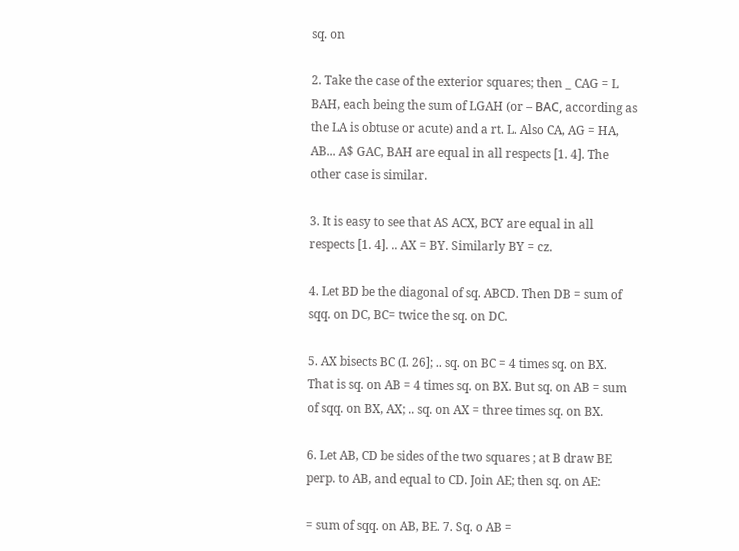sq. on

2. Take the case of the exterior squares; then _ CAG = L BAH, each being the sum of LGAH (or – BAС, according as the LA is obtuse or acute) and a rt. L. Also CA, AG = HA, AB... A$ GAC, BAH are equal in all respects [1. 4]. The other case is similar.

3. It is easy to see that AS ACX, BCY are equal in all respects [1. 4]. .. AX = BY. Similarly BY = cz.

4. Let BD be the diagonal of sq. ABCD. Then DB = sum of sqq. on DC, BC= twice the sq. on DC.

5. AX bisects BC (I. 26]; .. sq. on BC = 4 times sq. on BX. That is sq. on AB = 4 times sq. on BX. But sq. on AB = sum of sqq. on BX, AX; .. sq. on AX = three times sq. on BX.

6. Let AB, CD be sides of the two squares ; at B draw BE perp. to AB, and equal to CD. Join AE; then sq. on AE:

= sum of sqq. on AB, BE. 7. Sq. o AB =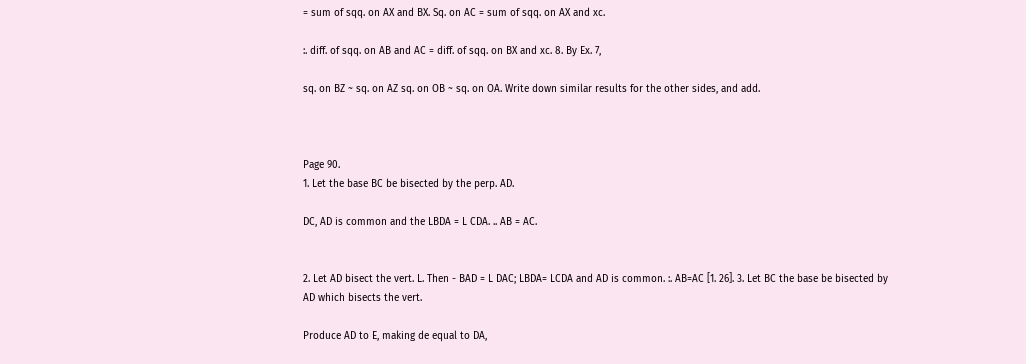= sum of sqq. on AX and BX. Sq. on AC = sum of sqq. on AX and xc.

:. diff. of sqq. on AB and AC = diff. of sqq. on BX and xc. 8. By Ex. 7,

sq. on BZ ~ sq. on AZ sq. on OB ~ sq. on OA. Write down similar results for the other sides, and add.



Page 90.
1. Let the base BC be bisected by the perp. AD.

DC, AD is common and the LBDA = L CDA. .. AB = AC.


2. Let AD bisect the vert. L. Then - BAD = L DAC; LBDA= LCDA and AD is common. :. AB=AC [1. 26]. 3. Let BC the base be bisected by AD which bisects the vert.

Produce AD to E, making de equal to DA,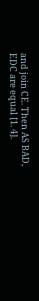and join CE. Then AS BAD, EDC are equal [1. 4].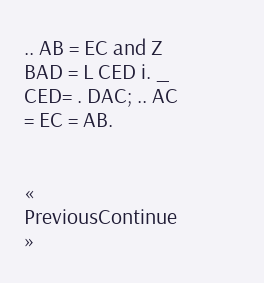.. AB = EC and Z BAD = L CED i. _ CED= . DAC; .. AC = EC = AB.


« PreviousContinue »